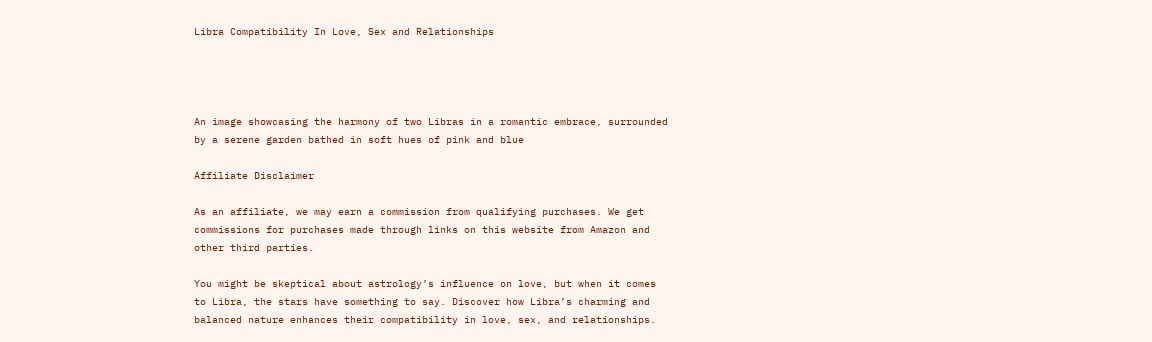Libra Compatibility In Love, Sex and Relationships




An image showcasing the harmony of two Libras in a romantic embrace, surrounded by a serene garden bathed in soft hues of pink and blue

Affiliate Disclaimer

As an affiliate, we may earn a commission from qualifying purchases. We get commissions for purchases made through links on this website from Amazon and other third parties.

You might be skeptical about astrology’s influence on love, but when it comes to Libra, the stars have something to say. Discover how Libra’s charming and balanced nature enhances their compatibility in love, sex, and relationships.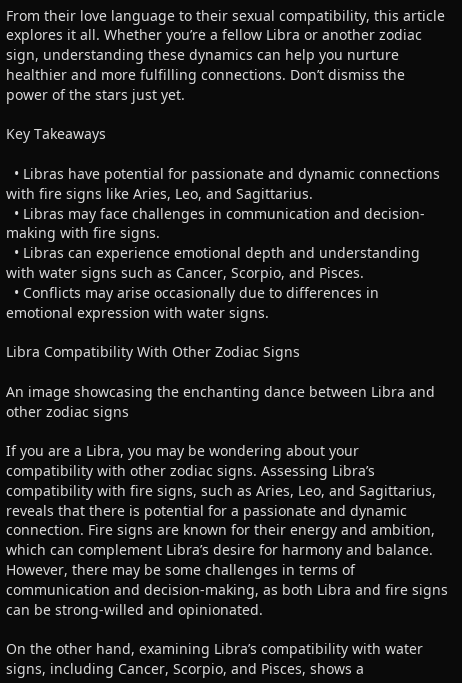From their love language to their sexual compatibility, this article explores it all. Whether you’re a fellow Libra or another zodiac sign, understanding these dynamics can help you nurture healthier and more fulfilling connections. Don’t dismiss the power of the stars just yet.

Key Takeaways

  • Libras have potential for passionate and dynamic connections with fire signs like Aries, Leo, and Sagittarius.
  • Libras may face challenges in communication and decision-making with fire signs.
  • Libras can experience emotional depth and understanding with water signs such as Cancer, Scorpio, and Pisces.
  • Conflicts may arise occasionally due to differences in emotional expression with water signs.

Libra Compatibility With Other Zodiac Signs

An image showcasing the enchanting dance between Libra and other zodiac signs

If you are a Libra, you may be wondering about your compatibility with other zodiac signs. Assessing Libra’s compatibility with fire signs, such as Aries, Leo, and Sagittarius, reveals that there is potential for a passionate and dynamic connection. Fire signs are known for their energy and ambition, which can complement Libra’s desire for harmony and balance. However, there may be some challenges in terms of communication and decision-making, as both Libra and fire signs can be strong-willed and opinionated.

On the other hand, examining Libra’s compatibility with water signs, including Cancer, Scorpio, and Pisces, shows a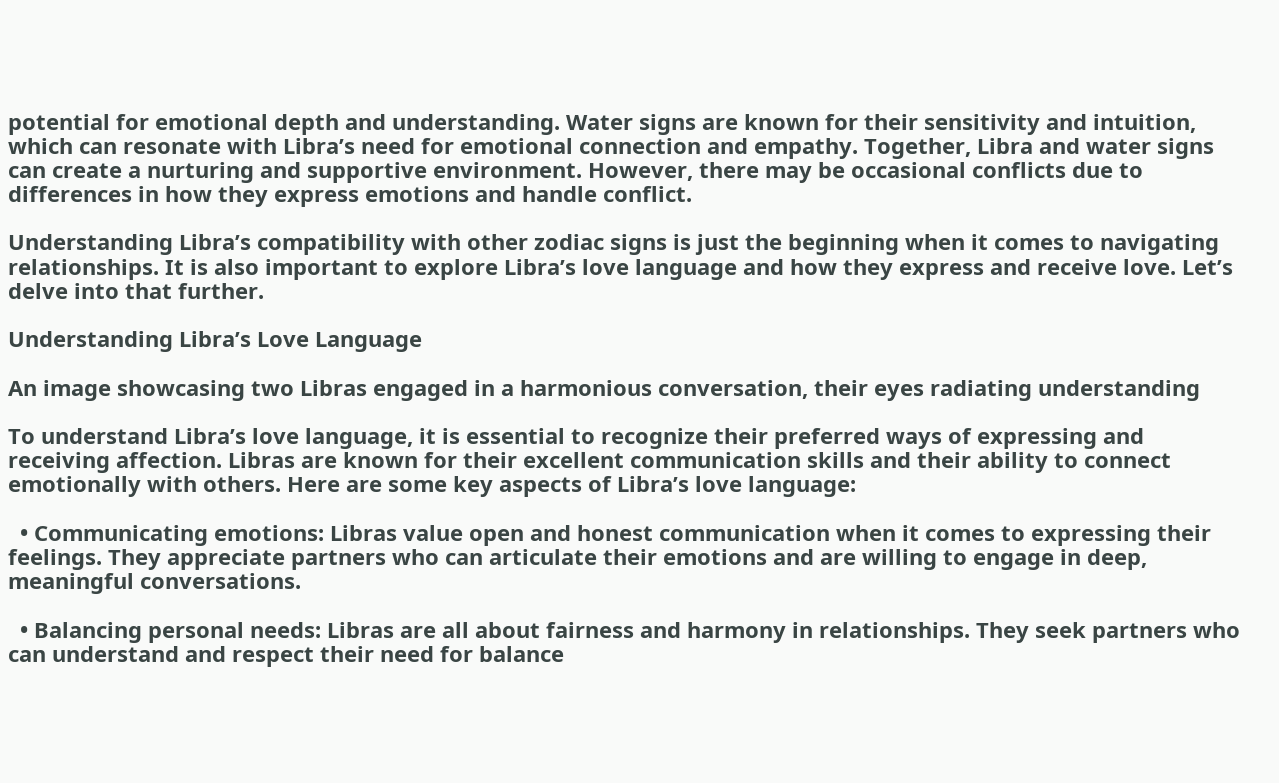potential for emotional depth and understanding. Water signs are known for their sensitivity and intuition, which can resonate with Libra’s need for emotional connection and empathy. Together, Libra and water signs can create a nurturing and supportive environment. However, there may be occasional conflicts due to differences in how they express emotions and handle conflict.

Understanding Libra’s compatibility with other zodiac signs is just the beginning when it comes to navigating relationships. It is also important to explore Libra’s love language and how they express and receive love. Let’s delve into that further.

Understanding Libra’s Love Language

An image showcasing two Libras engaged in a harmonious conversation, their eyes radiating understanding

To understand Libra’s love language, it is essential to recognize their preferred ways of expressing and receiving affection. Libras are known for their excellent communication skills and their ability to connect emotionally with others. Here are some key aspects of Libra’s love language:

  • Communicating emotions: Libras value open and honest communication when it comes to expressing their feelings. They appreciate partners who can articulate their emotions and are willing to engage in deep, meaningful conversations.

  • Balancing personal needs: Libras are all about fairness and harmony in relationships. They seek partners who can understand and respect their need for balance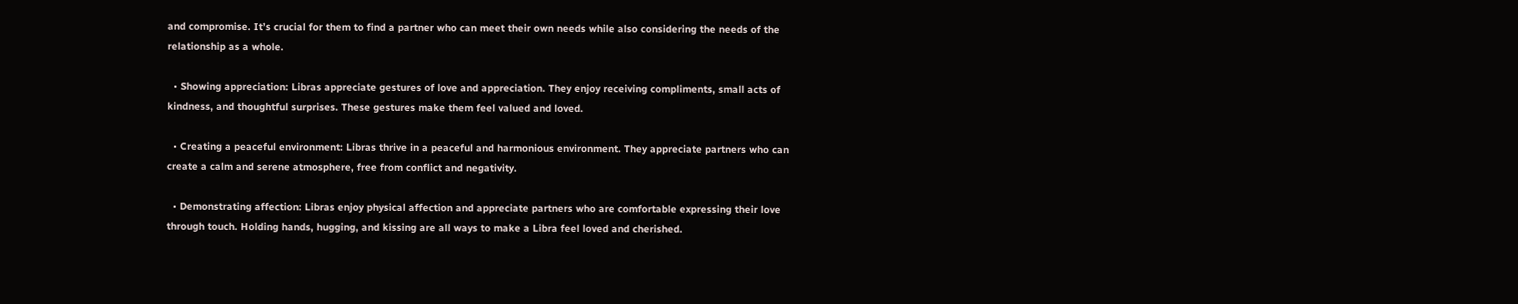and compromise. It’s crucial for them to find a partner who can meet their own needs while also considering the needs of the relationship as a whole.

  • Showing appreciation: Libras appreciate gestures of love and appreciation. They enjoy receiving compliments, small acts of kindness, and thoughtful surprises. These gestures make them feel valued and loved.

  • Creating a peaceful environment: Libras thrive in a peaceful and harmonious environment. They appreciate partners who can create a calm and serene atmosphere, free from conflict and negativity.

  • Demonstrating affection: Libras enjoy physical affection and appreciate partners who are comfortable expressing their love through touch. Holding hands, hugging, and kissing are all ways to make a Libra feel loved and cherished.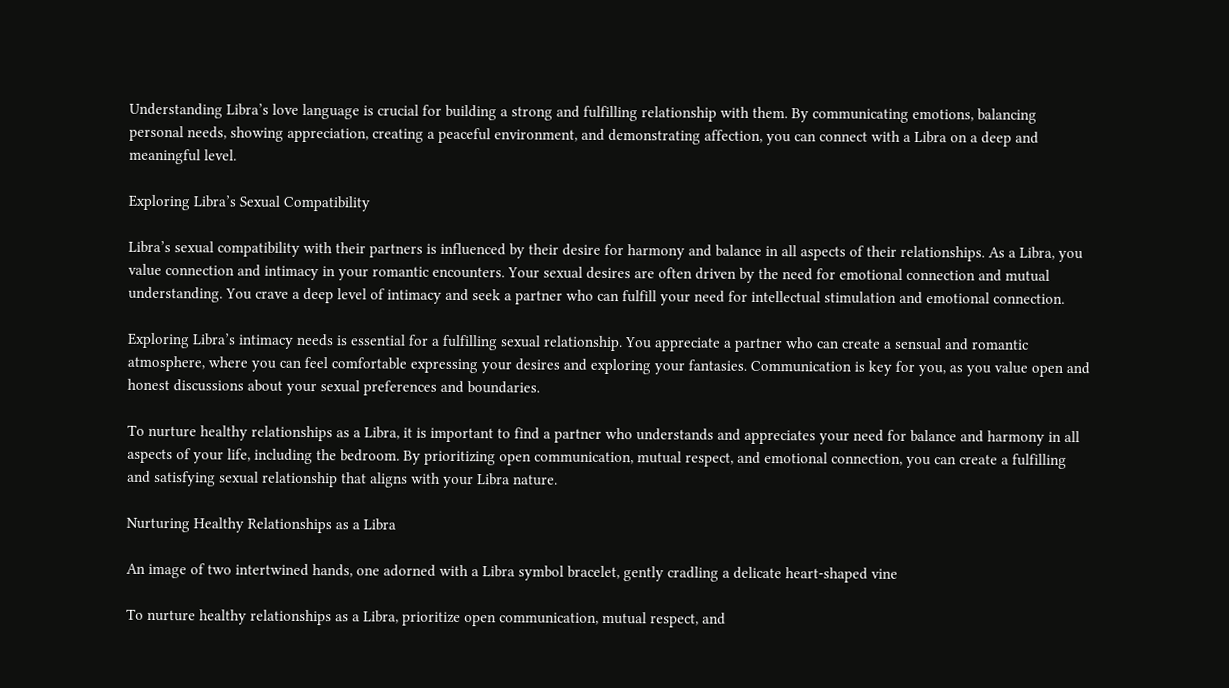Understanding Libra’s love language is crucial for building a strong and fulfilling relationship with them. By communicating emotions, balancing personal needs, showing appreciation, creating a peaceful environment, and demonstrating affection, you can connect with a Libra on a deep and meaningful level.

Exploring Libra’s Sexual Compatibility

Libra’s sexual compatibility with their partners is influenced by their desire for harmony and balance in all aspects of their relationships. As a Libra, you value connection and intimacy in your romantic encounters. Your sexual desires are often driven by the need for emotional connection and mutual understanding. You crave a deep level of intimacy and seek a partner who can fulfill your need for intellectual stimulation and emotional connection.

Exploring Libra’s intimacy needs is essential for a fulfilling sexual relationship. You appreciate a partner who can create a sensual and romantic atmosphere, where you can feel comfortable expressing your desires and exploring your fantasies. Communication is key for you, as you value open and honest discussions about your sexual preferences and boundaries.

To nurture healthy relationships as a Libra, it is important to find a partner who understands and appreciates your need for balance and harmony in all aspects of your life, including the bedroom. By prioritizing open communication, mutual respect, and emotional connection, you can create a fulfilling and satisfying sexual relationship that aligns with your Libra nature.

Nurturing Healthy Relationships as a Libra

An image of two intertwined hands, one adorned with a Libra symbol bracelet, gently cradling a delicate heart-shaped vine

To nurture healthy relationships as a Libra, prioritize open communication, mutual respect, and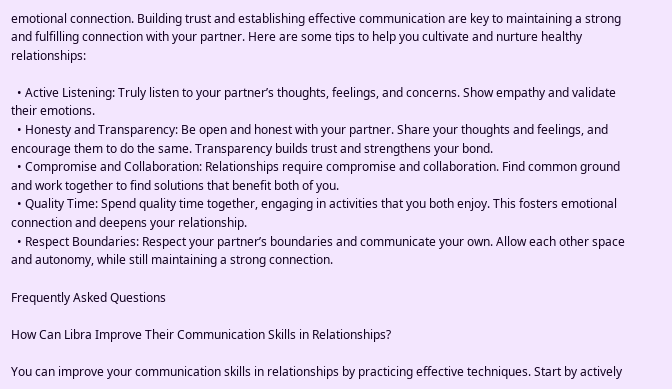emotional connection. Building trust and establishing effective communication are key to maintaining a strong and fulfilling connection with your partner. Here are some tips to help you cultivate and nurture healthy relationships:

  • Active Listening: Truly listen to your partner’s thoughts, feelings, and concerns. Show empathy and validate their emotions.
  • Honesty and Transparency: Be open and honest with your partner. Share your thoughts and feelings, and encourage them to do the same. Transparency builds trust and strengthens your bond.
  • Compromise and Collaboration: Relationships require compromise and collaboration. Find common ground and work together to find solutions that benefit both of you.
  • Quality Time: Spend quality time together, engaging in activities that you both enjoy. This fosters emotional connection and deepens your relationship.
  • Respect Boundaries: Respect your partner’s boundaries and communicate your own. Allow each other space and autonomy, while still maintaining a strong connection.

Frequently Asked Questions

How Can Libra Improve Their Communication Skills in Relationships?

You can improve your communication skills in relationships by practicing effective techniques. Start by actively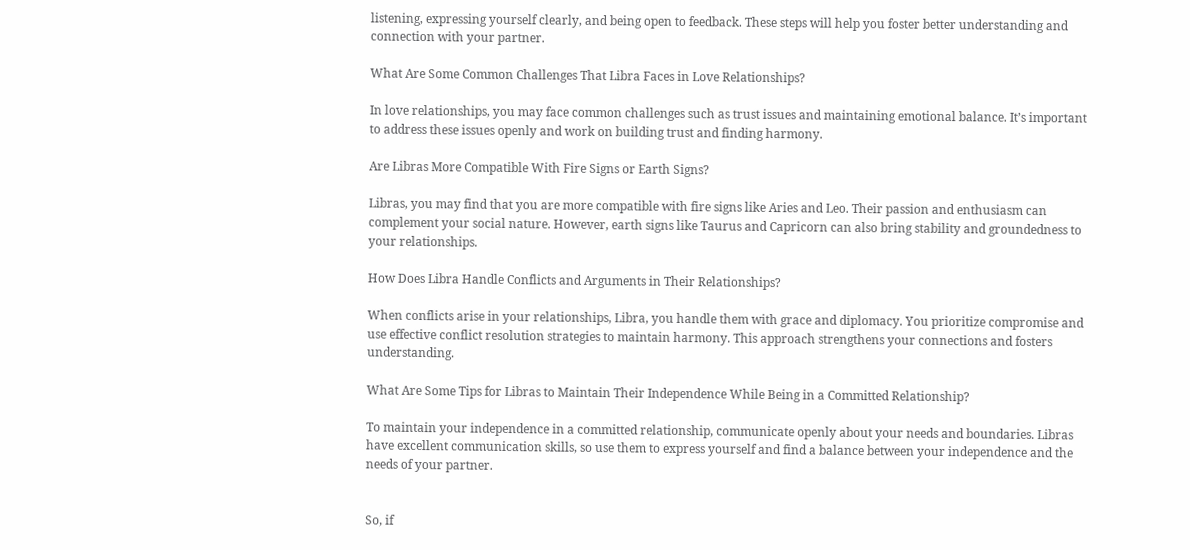listening, expressing yourself clearly, and being open to feedback. These steps will help you foster better understanding and connection with your partner.

What Are Some Common Challenges That Libra Faces in Love Relationships?

In love relationships, you may face common challenges such as trust issues and maintaining emotional balance. It’s important to address these issues openly and work on building trust and finding harmony.

Are Libras More Compatible With Fire Signs or Earth Signs?

Libras, you may find that you are more compatible with fire signs like Aries and Leo. Their passion and enthusiasm can complement your social nature. However, earth signs like Taurus and Capricorn can also bring stability and groundedness to your relationships.

How Does Libra Handle Conflicts and Arguments in Their Relationships?

When conflicts arise in your relationships, Libra, you handle them with grace and diplomacy. You prioritize compromise and use effective conflict resolution strategies to maintain harmony. This approach strengthens your connections and fosters understanding.

What Are Some Tips for Libras to Maintain Their Independence While Being in a Committed Relationship?

To maintain your independence in a committed relationship, communicate openly about your needs and boundaries. Libras have excellent communication skills, so use them to express yourself and find a balance between your independence and the needs of your partner.


So, if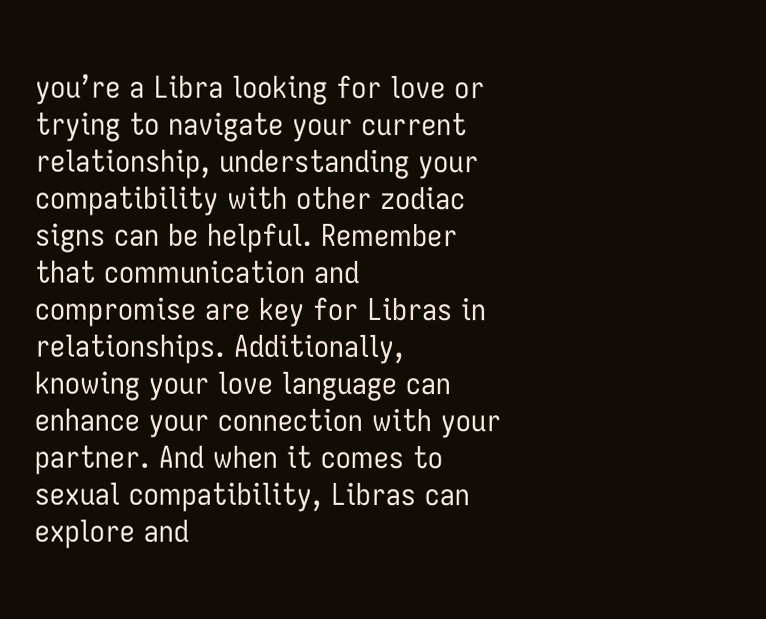you’re a Libra looking for love or trying to navigate your current relationship, understanding your compatibility with other zodiac signs can be helpful. Remember that communication and compromise are key for Libras in relationships. Additionally, knowing your love language can enhance your connection with your partner. And when it comes to sexual compatibility, Libras can explore and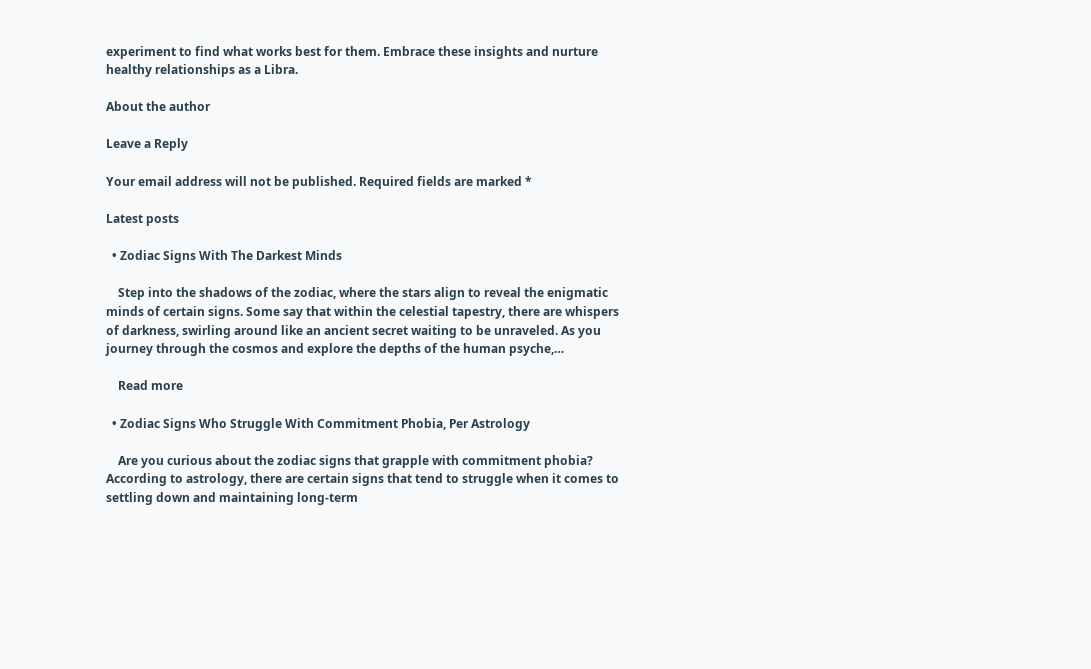experiment to find what works best for them. Embrace these insights and nurture healthy relationships as a Libra.

About the author

Leave a Reply

Your email address will not be published. Required fields are marked *

Latest posts

  • Zodiac Signs With The Darkest Minds

    Step into the shadows of the zodiac, where the stars align to reveal the enigmatic minds of certain signs. Some say that within the celestial tapestry, there are whispers of darkness, swirling around like an ancient secret waiting to be unraveled. As you journey through the cosmos and explore the depths of the human psyche,…

    Read more

  • Zodiac Signs Who Struggle With Commitment Phobia, Per Astrology

    Are you curious about the zodiac signs that grapple with commitment phobia? According to astrology, there are certain signs that tend to struggle when it comes to settling down and maintaining long-term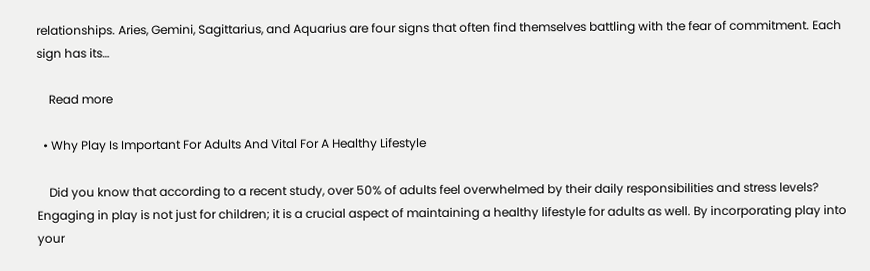relationships. Aries, Gemini, Sagittarius, and Aquarius are four signs that often find themselves battling with the fear of commitment. Each sign has its…

    Read more

  • Why Play Is Important For Adults And Vital For A Healthy Lifestyle

    Did you know that according to a recent study, over 50% of adults feel overwhelmed by their daily responsibilities and stress levels? Engaging in play is not just for children; it is a crucial aspect of maintaining a healthy lifestyle for adults as well. By incorporating play into your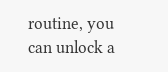routine, you can unlock a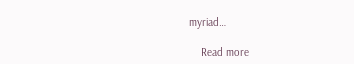myriad…

    Read more